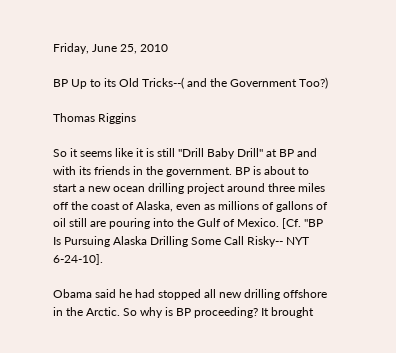Friday, June 25, 2010

BP Up to its Old Tricks--( and the Government Too?)

Thomas Riggins

So it seems like it is still "Drill Baby Drill" at BP and with its friends in the government. BP is about to start a new ocean drilling project around three miles off the coast of Alaska, even as millions of gallons of oil still are pouring into the Gulf of Mexico. [Cf. "BP Is Pursuing Alaska Drilling Some Call Risky-- NYT 6-24-10].

Obama said he had stopped all new drilling offshore in the Arctic. So why is BP proceeding? It brought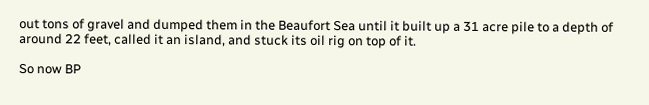out tons of gravel and dumped them in the Beaufort Sea until it built up a 31 acre pile to a depth of around 22 feet, called it an island, and stuck its oil rig on top of it.

So now BP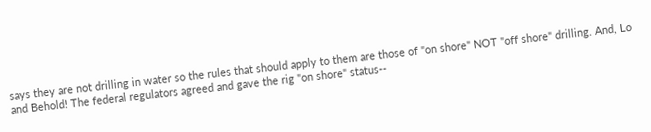says they are not drilling in water so the rules that should apply to them are those of "on shore" NOT "off shore" drilling. And, Lo and Behold! The federal regulators agreed and gave the rig "on shore" status--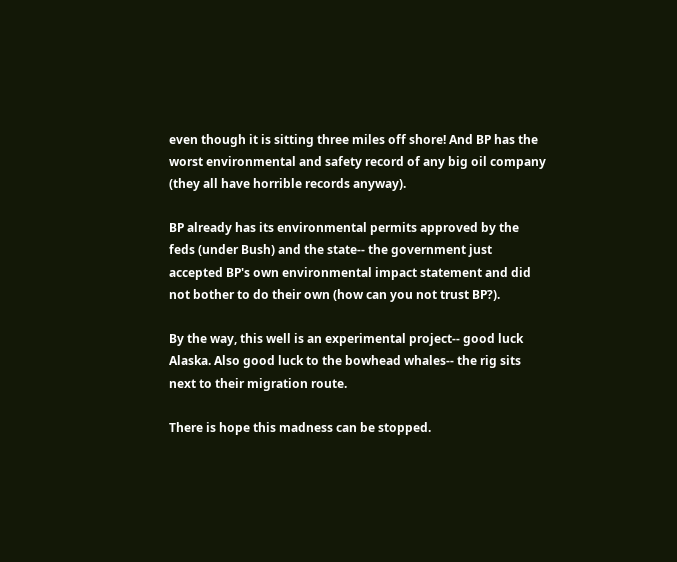even though it is sitting three miles off shore! And BP has the worst environmental and safety record of any big oil company (they all have horrible records anyway).

BP already has its environmental permits approved by the feds (under Bush) and the state-- the government just accepted BP's own environmental impact statement and did not bother to do their own (how can you not trust BP?).

By the way, this well is an experimental project-- good luck Alaska. Also good luck to the bowhead whales-- the rig sits next to their migration route.

There is hope this madness can be stopped.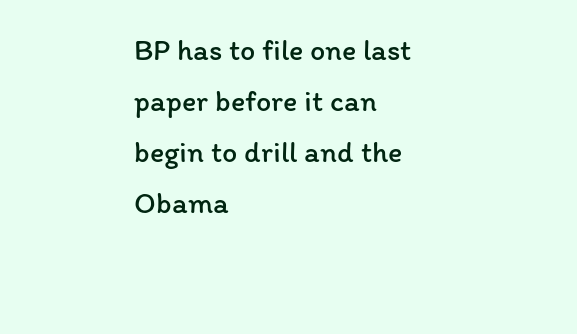BP has to file one last paper before it can begin to drill and the Obama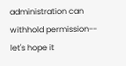administration can withhold permission-- let's hope it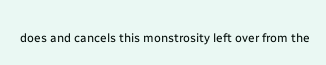does and cancels this monstrosity left over from the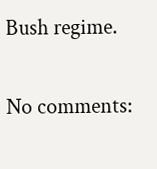Bush regime.

No comments: